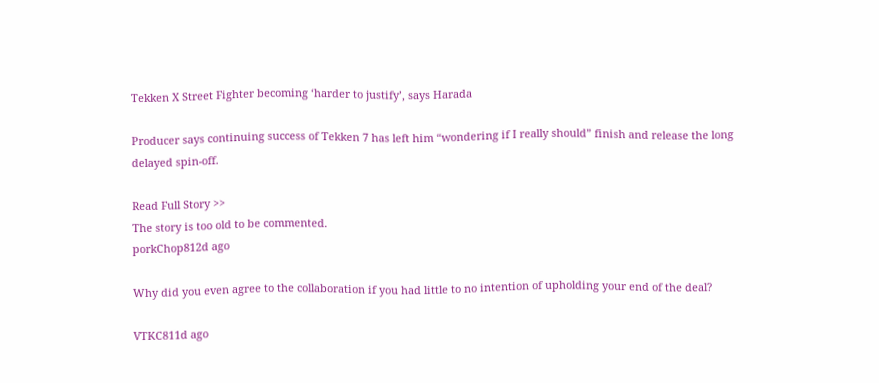Tekken X Street Fighter becoming ‘harder to justify’, says Harada

Producer says continuing success of Tekken 7 has left him “wondering if I really should” finish and release the long delayed spin-off.

Read Full Story >>
The story is too old to be commented.
porkChop812d ago

Why did you even agree to the collaboration if you had little to no intention of upholding your end of the deal?

VTKC811d ago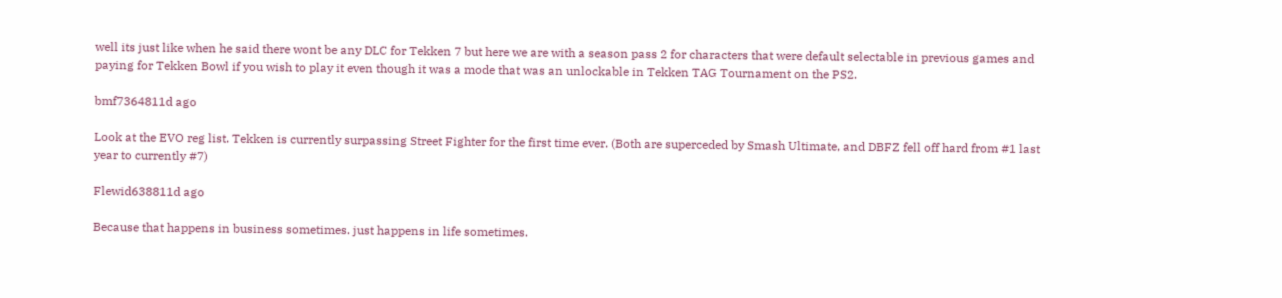well its just like when he said there wont be any DLC for Tekken 7 but here we are with a season pass 2 for characters that were default selectable in previous games and paying for Tekken Bowl if you wish to play it even though it was a mode that was an unlockable in Tekken TAG Tournament on the PS2.

bmf7364811d ago

Look at the EVO reg list. Tekken is currently surpassing Street Fighter for the first time ever. (Both are superceded by Smash Ultimate, and DBFZ fell off hard from #1 last year to currently #7)

Flewid638811d ago

Because that happens in business sometimes. just happens in life sometimes.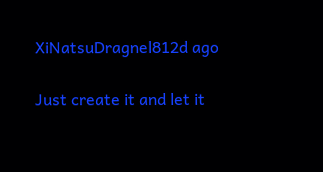XiNatsuDragnel812d ago

Just create it and let it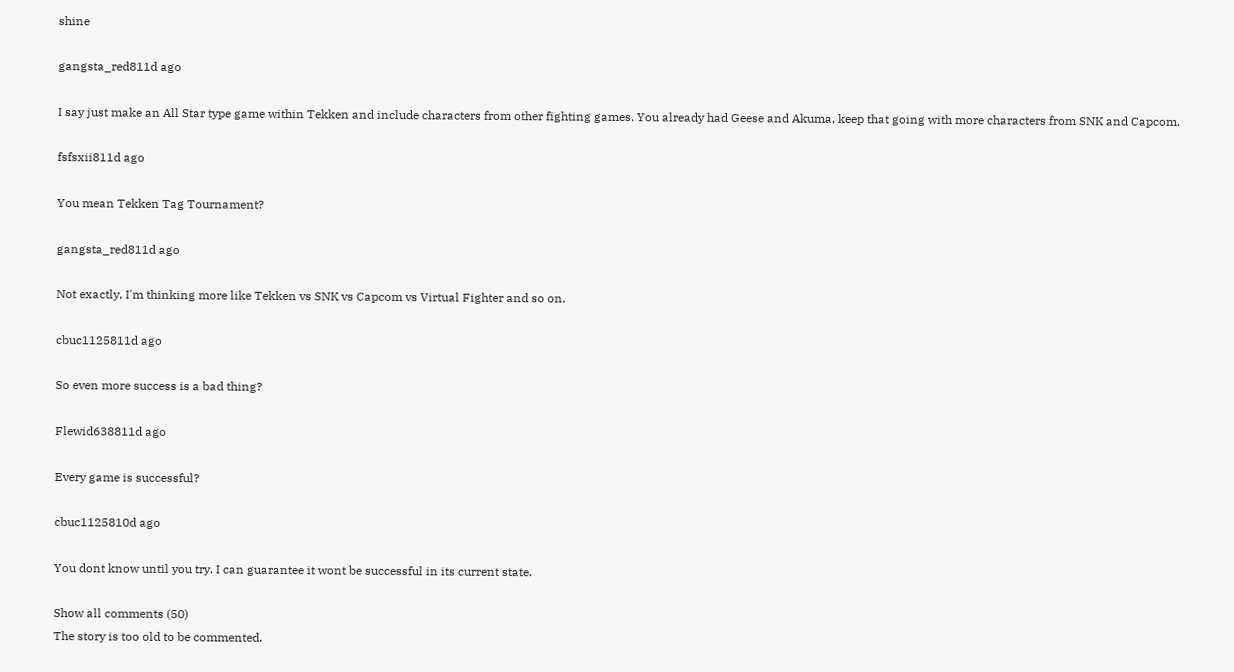shine

gangsta_red811d ago

I say just make an All Star type game within Tekken and include characters from other fighting games. You already had Geese and Akuma, keep that going with more characters from SNK and Capcom.

fsfsxii811d ago

You mean Tekken Tag Tournament?

gangsta_red811d ago

Not exactly, I'm thinking more like Tekken vs SNK vs Capcom vs Virtual Fighter and so on.

cbuc1125811d ago

So even more success is a bad thing?

Flewid638811d ago

Every game is successful?

cbuc1125810d ago

You dont know until you try. I can guarantee it wont be successful in its current state.

Show all comments (50)
The story is too old to be commented.